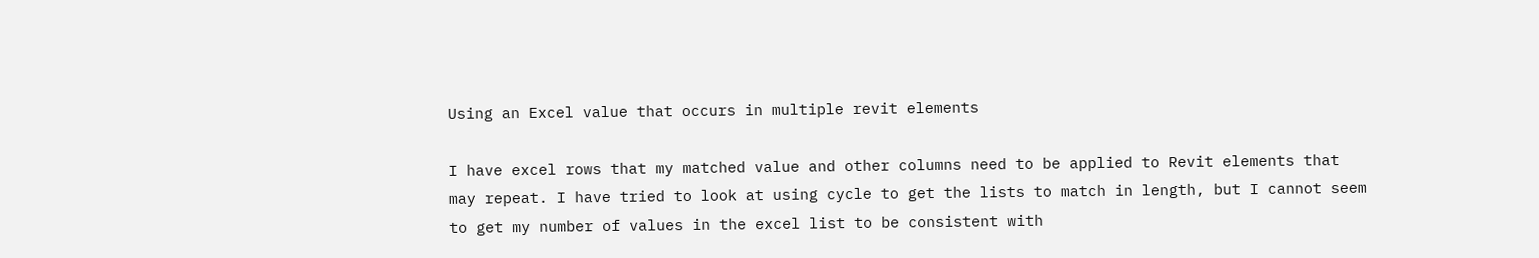Using an Excel value that occurs in multiple revit elements

I have excel rows that my matched value and other columns need to be applied to Revit elements that may repeat. I have tried to look at using cycle to get the lists to match in length, but I cannot seem to get my number of values in the excel list to be consistent with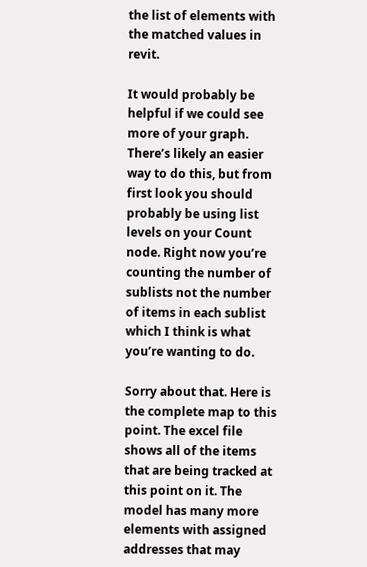the list of elements with the matched values in revit.

It would probably be helpful if we could see more of your graph. There’s likely an easier way to do this, but from first look you should probably be using list levels on your Count node. Right now you’re counting the number of sublists not the number of items in each sublist which I think is what you’re wanting to do.

Sorry about that. Here is the complete map to this point. The excel file shows all of the items that are being tracked at this point on it. The model has many more elements with assigned addresses that may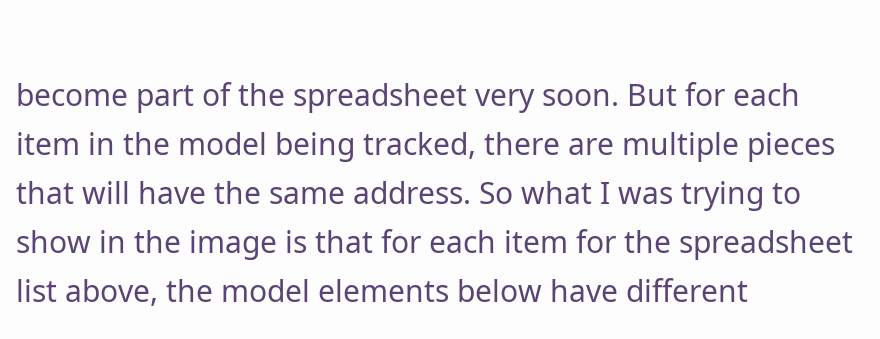become part of the spreadsheet very soon. But for each item in the model being tracked, there are multiple pieces that will have the same address. So what I was trying to show in the image is that for each item for the spreadsheet list above, the model elements below have different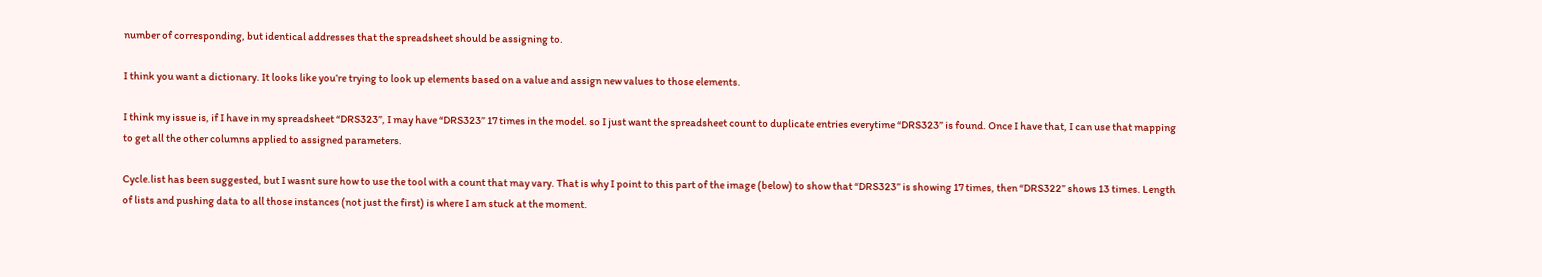number of corresponding, but identical addresses that the spreadsheet should be assigning to.

I think you want a dictionary. It looks like you’re trying to look up elements based on a value and assign new values to those elements.

I think my issue is, if I have in my spreadsheet “DRS323”, I may have “DRS323” 17 times in the model. so I just want the spreadsheet count to duplicate entries everytime “DRS323” is found. Once I have that, I can use that mapping to get all the other columns applied to assigned parameters.

Cycle.list has been suggested, but I wasnt sure how to use the tool with a count that may vary. That is why I point to this part of the image (below) to show that “DRS323” is showing 17 times, then “DRS322” shows 13 times. Length of lists and pushing data to all those instances (not just the first) is where I am stuck at the moment.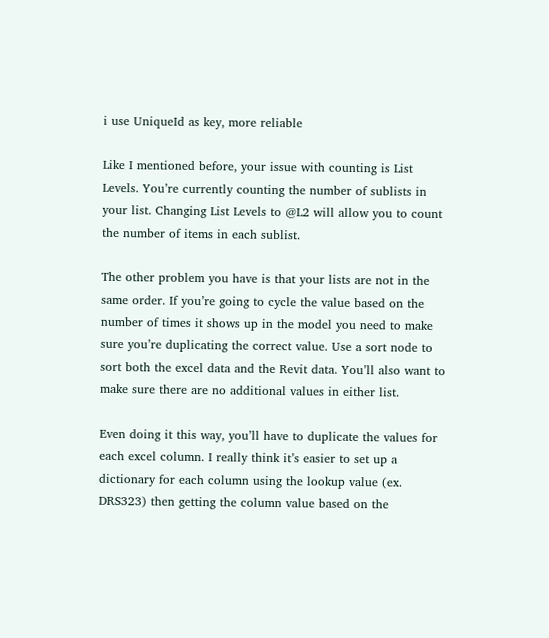i use UniqueId as key, more reliable

Like I mentioned before, your issue with counting is List Levels. You’re currently counting the number of sublists in your list. Changing List Levels to @L2 will allow you to count the number of items in each sublist.

The other problem you have is that your lists are not in the same order. If you’re going to cycle the value based on the number of times it shows up in the model you need to make sure you’re duplicating the correct value. Use a sort node to sort both the excel data and the Revit data. You’ll also want to make sure there are no additional values in either list.

Even doing it this way, you’ll have to duplicate the values for each excel column. I really think it’s easier to set up a dictionary for each column using the lookup value (ex. DRS323) then getting the column value based on the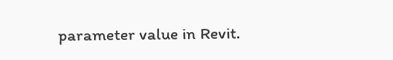parameter value in Revit.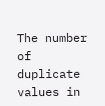The number of duplicate values in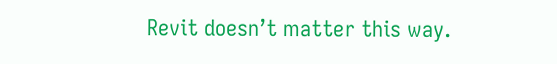Revit doesn’t matter this way.